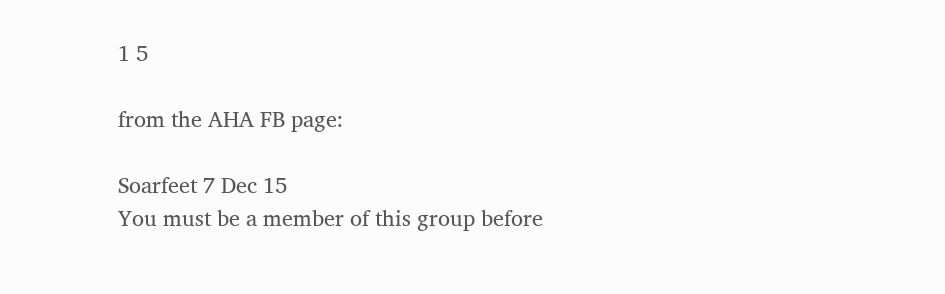1 5

from the AHA FB page:

Soarfeet 7 Dec 15
You must be a member of this group before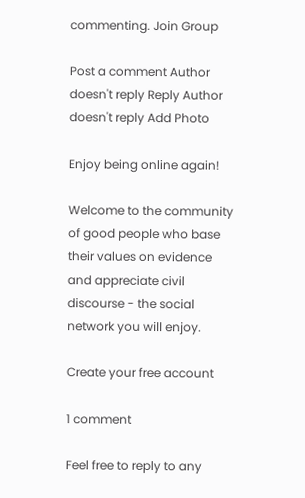commenting. Join Group

Post a comment Author doesn't reply Reply Author doesn't reply Add Photo

Enjoy being online again!

Welcome to the community of good people who base their values on evidence and appreciate civil discourse - the social network you will enjoy.

Create your free account

1 comment

Feel free to reply to any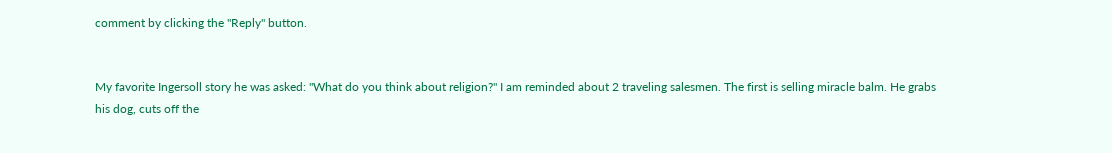comment by clicking the "Reply" button.


My favorite Ingersoll story he was asked: "What do you think about religion?" I am reminded about 2 traveling salesmen. The first is selling miracle balm. He grabs his dog, cuts off the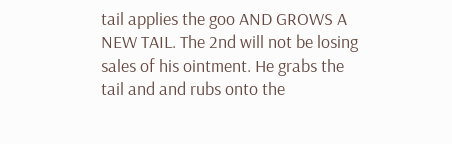tail applies the goo AND GROWS A NEW TAIL. The 2nd will not be losing sales of his ointment. He grabs the tail and and rubs onto the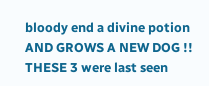bloody end a divine potion AND GROWS A NEW DOG !! THESE 3 were last seen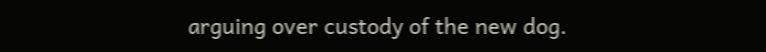arguing over custody of the new dog.